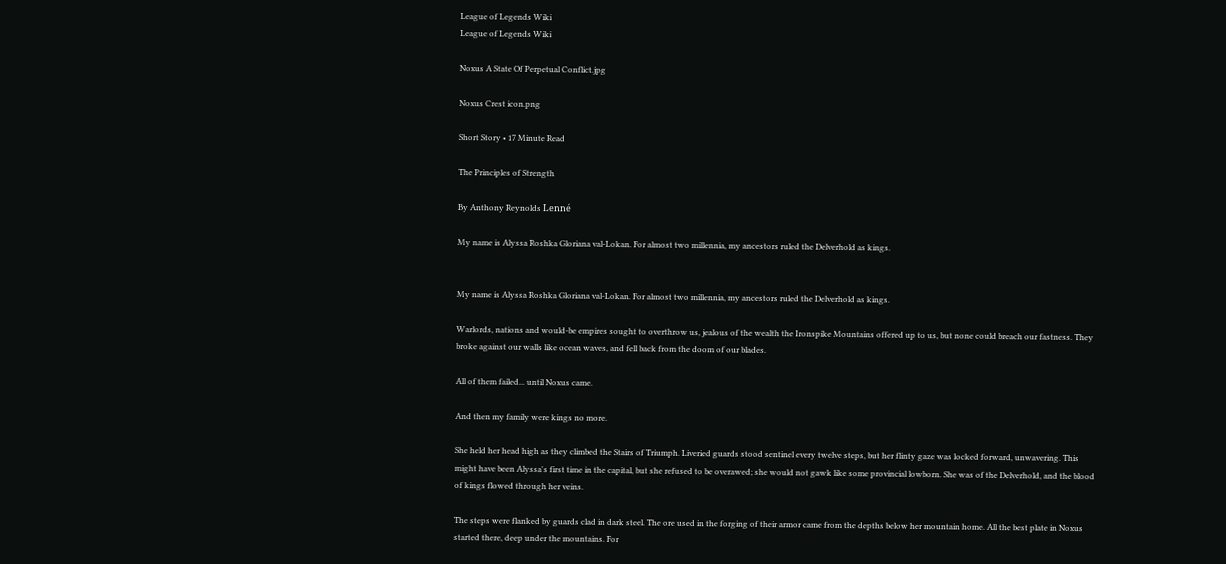League of Legends Wiki
League of Legends Wiki

Noxus A State Of Perpetual Conflict.jpg

Noxus Crest icon.png

Short Story • 17 Minute Read

The Principles of Strength

By Anthony Reynolds Lenné

My name is Alyssa Roshka Gloriana val-Lokan. For almost two millennia, my ancestors ruled the Delverhold as kings.


My name is Alyssa Roshka Gloriana val-Lokan. For almost two millennia, my ancestors ruled the Delverhold as kings.

Warlords, nations and would-be empires sought to overthrow us, jealous of the wealth the Ironspike Mountains offered up to us, but none could breach our fastness. They broke against our walls like ocean waves, and fell back from the doom of our blades.

All of them failed... until Noxus came.

And then my family were kings no more.

She held her head high as they climbed the Stairs of Triumph. Liveried guards stood sentinel every twelve steps, but her flinty gaze was locked forward, unwavering. This might have been Alyssa's first time in the capital, but she refused to be overawed; she would not gawk like some provincial lowborn. She was of the Delverhold, and the blood of kings flowed through her veins.

The steps were flanked by guards clad in dark steel. The ore used in the forging of their armor came from the depths below her mountain home. All the best plate in Noxus started there, deep under the mountains. For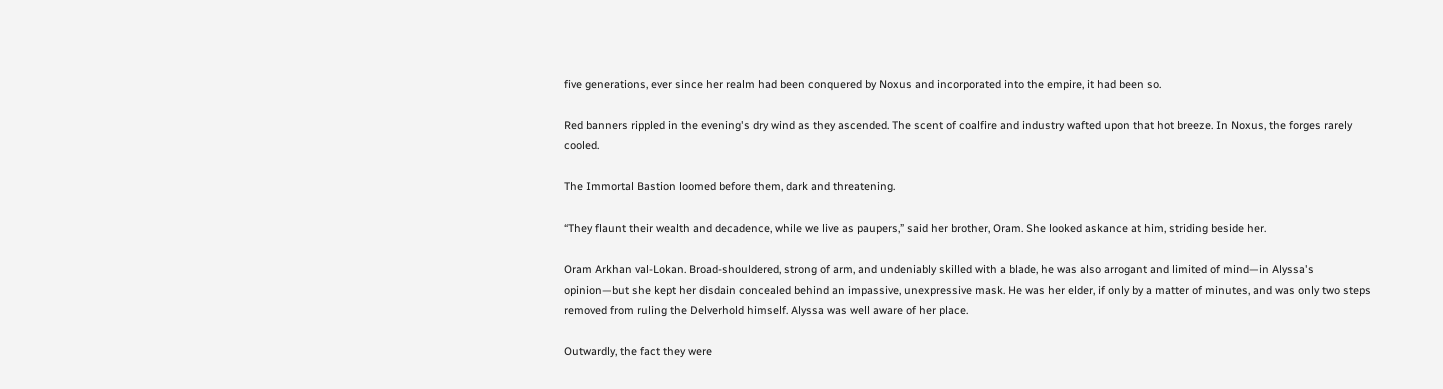five generations, ever since her realm had been conquered by Noxus and incorporated into the empire, it had been so.

Red banners rippled in the evening's dry wind as they ascended. The scent of coalfire and industry wafted upon that hot breeze. In Noxus, the forges rarely cooled.

The Immortal Bastion loomed before them, dark and threatening.

“They flaunt their wealth and decadence, while we live as paupers,” said her brother, Oram. She looked askance at him, striding beside her.

Oram Arkhan val-Lokan. Broad-shouldered, strong of arm, and undeniably skilled with a blade, he was also arrogant and limited of mind—in Alyssa's opinion—but she kept her disdain concealed behind an impassive, unexpressive mask. He was her elder, if only by a matter of minutes, and was only two steps removed from ruling the Delverhold himself. Alyssa was well aware of her place.

Outwardly, the fact they were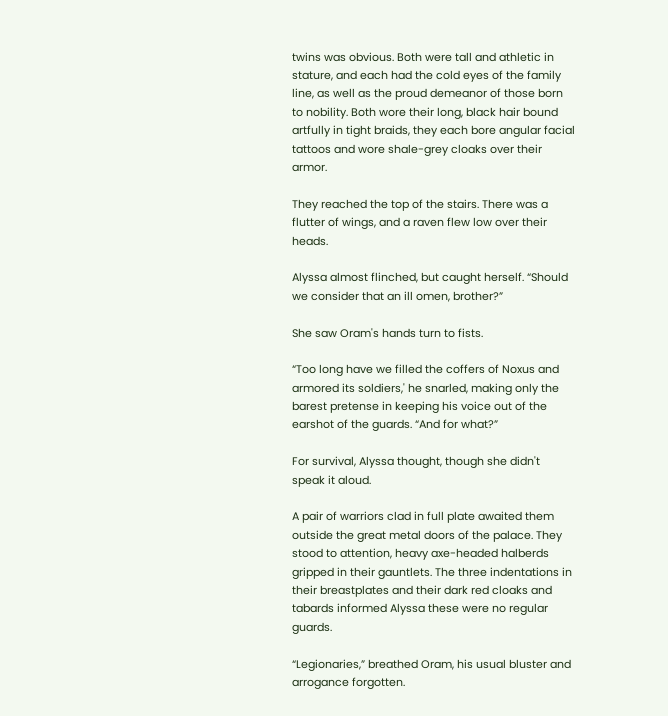twins was obvious. Both were tall and athletic in stature, and each had the cold eyes of the family line, as well as the proud demeanor of those born to nobility. Both wore their long, black hair bound artfully in tight braids, they each bore angular facial tattoos and wore shale-grey cloaks over their armor.

They reached the top of the stairs. There was a flutter of wings, and a raven flew low over their heads.

Alyssa almost flinched, but caught herself. “Should we consider that an ill omen, brother?”

She saw Oram's hands turn to fists.

“Too long have we filled the coffers of Noxus and armored its soldiers,' he snarled, making only the barest pretense in keeping his voice out of the earshot of the guards. “And for what?”

For survival, Alyssa thought, though she didn't speak it aloud.

A pair of warriors clad in full plate awaited them outside the great metal doors of the palace. They stood to attention, heavy axe-headed halberds gripped in their gauntlets. The three indentations in their breastplates and their dark red cloaks and tabards informed Alyssa these were no regular guards.

“Legionaries,” breathed Oram, his usual bluster and arrogance forgotten.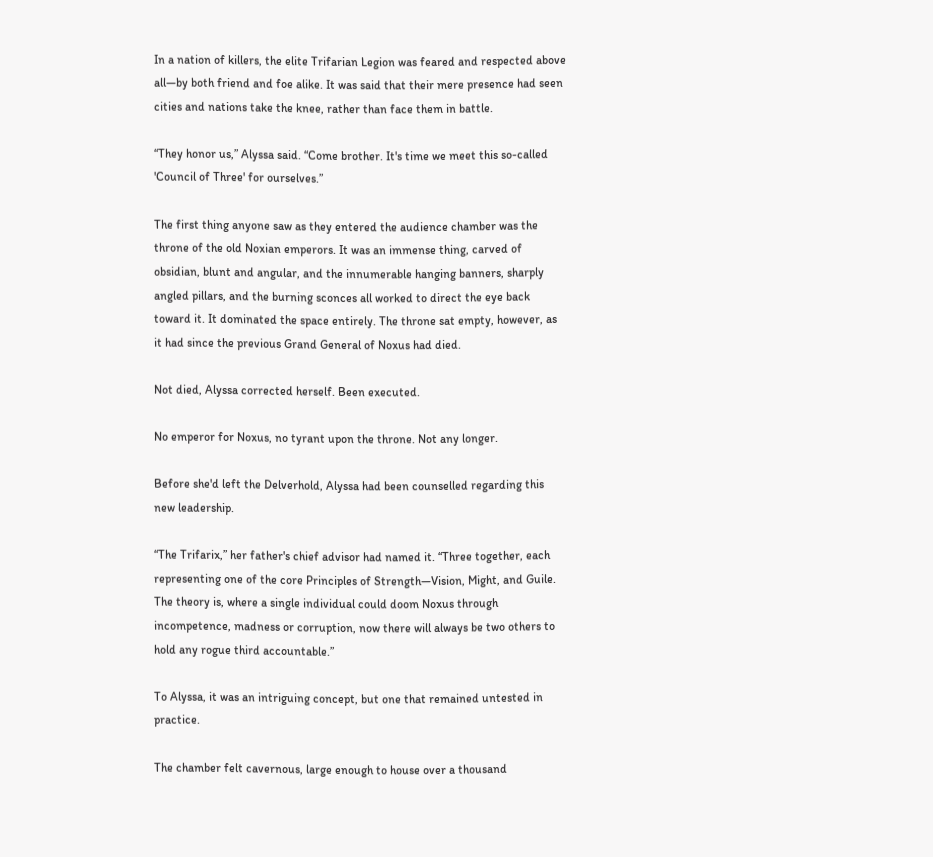In a nation of killers, the elite Trifarian Legion was feared and respected above all—by both friend and foe alike. It was said that their mere presence had seen cities and nations take the knee, rather than face them in battle.

“They honor us,” Alyssa said. “Come brother. It's time we meet this so-called 'Council of Three' for ourselves.”

The first thing anyone saw as they entered the audience chamber was the throne of the old Noxian emperors. It was an immense thing, carved of obsidian, blunt and angular, and the innumerable hanging banners, sharply angled pillars, and the burning sconces all worked to direct the eye back toward it. It dominated the space entirely. The throne sat empty, however, as it had since the previous Grand General of Noxus had died.

Not died, Alyssa corrected herself. Been executed.

No emperor for Noxus, no tyrant upon the throne. Not any longer.

Before she'd left the Delverhold, Alyssa had been counselled regarding this new leadership.

“The Trifarix,” her father's chief advisor had named it. “Three together, each representing one of the core Principles of Strength—Vision, Might, and Guile. The theory is, where a single individual could doom Noxus through incompetence, madness or corruption, now there will always be two others to hold any rogue third accountable.”

To Alyssa, it was an intriguing concept, but one that remained untested in practice.

The chamber felt cavernous, large enough to house over a thousand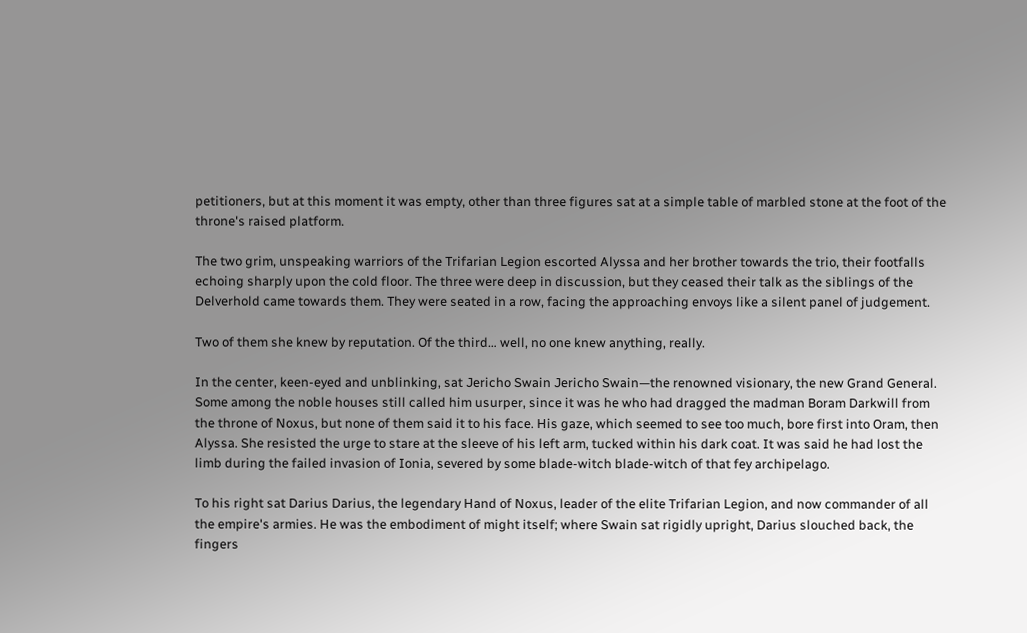petitioners, but at this moment it was empty, other than three figures sat at a simple table of marbled stone at the foot of the throne's raised platform.

The two grim, unspeaking warriors of the Trifarian Legion escorted Alyssa and her brother towards the trio, their footfalls echoing sharply upon the cold floor. The three were deep in discussion, but they ceased their talk as the siblings of the Delverhold came towards them. They were seated in a row, facing the approaching envoys like a silent panel of judgement.

Two of them she knew by reputation. Of the third… well, no one knew anything, really.

In the center, keen-eyed and unblinking, sat Jericho Swain Jericho Swain—the renowned visionary, the new Grand General. Some among the noble houses still called him usurper, since it was he who had dragged the madman Boram Darkwill from the throne of Noxus, but none of them said it to his face. His gaze, which seemed to see too much, bore first into Oram, then Alyssa. She resisted the urge to stare at the sleeve of his left arm, tucked within his dark coat. It was said he had lost the limb during the failed invasion of Ionia, severed by some blade-witch blade-witch of that fey archipelago.

To his right sat Darius Darius, the legendary Hand of Noxus, leader of the elite Trifarian Legion, and now commander of all the empire's armies. He was the embodiment of might itself; where Swain sat rigidly upright, Darius slouched back, the fingers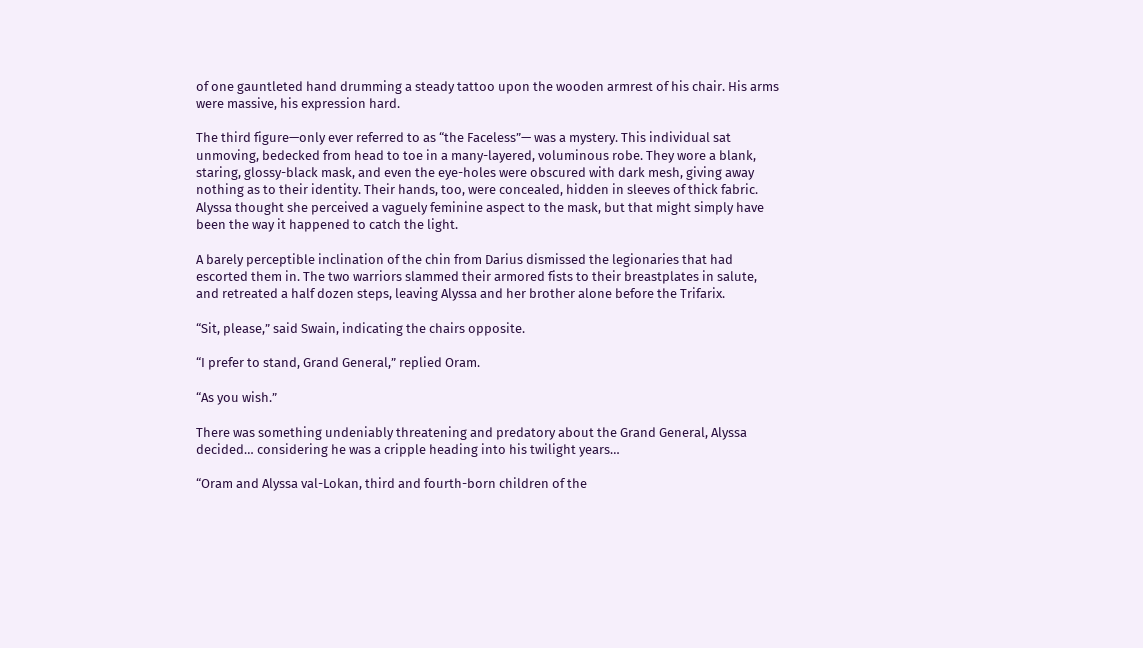of one gauntleted hand drumming a steady tattoo upon the wooden armrest of his chair. His arms were massive, his expression hard.

The third figure—only ever referred to as “the Faceless”— was a mystery. This individual sat unmoving, bedecked from head to toe in a many-layered, voluminous robe. They wore a blank, staring, glossy-black mask, and even the eye-holes were obscured with dark mesh, giving away nothing as to their identity. Their hands, too, were concealed, hidden in sleeves of thick fabric. Alyssa thought she perceived a vaguely feminine aspect to the mask, but that might simply have been the way it happened to catch the light.

A barely perceptible inclination of the chin from Darius dismissed the legionaries that had escorted them in. The two warriors slammed their armored fists to their breastplates in salute, and retreated a half dozen steps, leaving Alyssa and her brother alone before the Trifarix.

“Sit, please,” said Swain, indicating the chairs opposite.

“I prefer to stand, Grand General,” replied Oram.

“As you wish.”

There was something undeniably threatening and predatory about the Grand General, Alyssa decided… considering he was a cripple heading into his twilight years…

“Oram and Alyssa val-Lokan, third and fourth-born children of the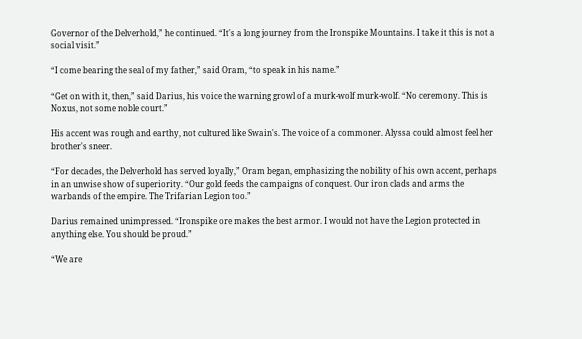Governor of the Delverhold,” he continued. “It's a long journey from the Ironspike Mountains. I take it this is not a social visit.”

“I come bearing the seal of my father,” said Oram, “to speak in his name.”

“Get on with it, then,” said Darius, his voice the warning growl of a murk-wolf murk-wolf. “No ceremony. This is Noxus, not some noble court.”

His accent was rough and earthy, not cultured like Swain's. The voice of a commoner. Alyssa could almost feel her brother's sneer.

“For decades, the Delverhold has served loyally,” Oram began, emphasizing the nobility of his own accent, perhaps in an unwise show of superiority. “Our gold feeds the campaigns of conquest. Our iron clads and arms the warbands of the empire. The Trifarian Legion too.”

Darius remained unimpressed. “Ironspike ore makes the best armor. I would not have the Legion protected in anything else. You should be proud.”

“We are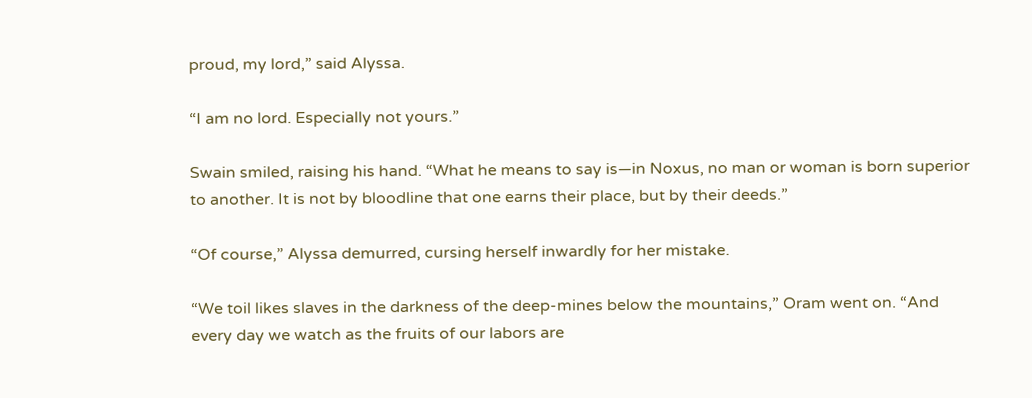proud, my lord,” said Alyssa.

“I am no lord. Especially not yours.”

Swain smiled, raising his hand. “What he means to say is—in Noxus, no man or woman is born superior to another. It is not by bloodline that one earns their place, but by their deeds.”

“Of course,” Alyssa demurred, cursing herself inwardly for her mistake.

“We toil likes slaves in the darkness of the deep-mines below the mountains,” Oram went on. “And every day we watch as the fruits of our labors are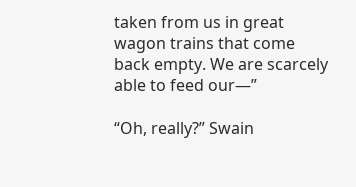taken from us in great wagon trains that come back empty. We are scarcely able to feed our—”

“Oh, really?” Swain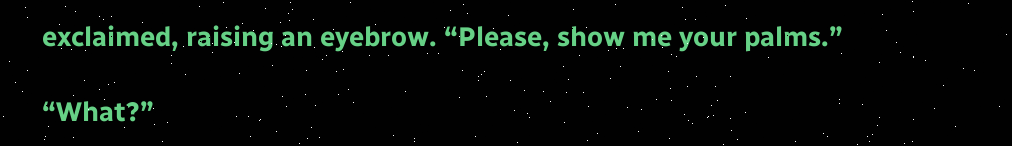exclaimed, raising an eyebrow. “Please, show me your palms.”

“What?”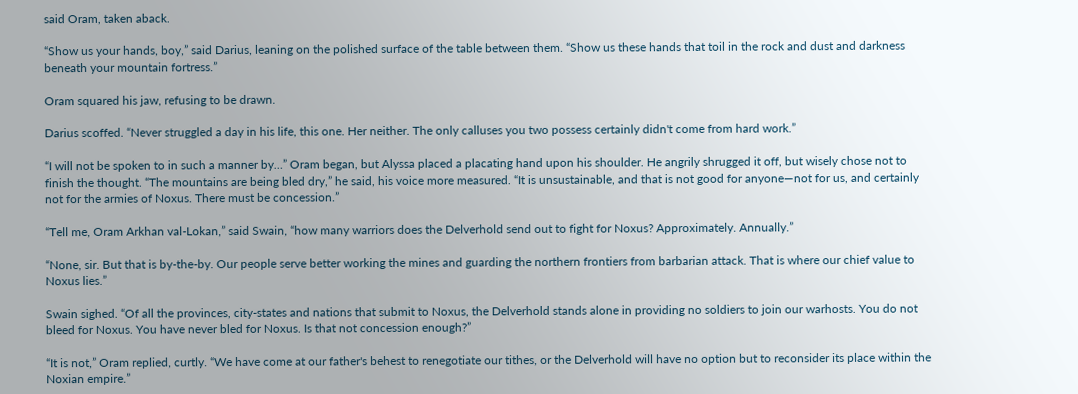said Oram, taken aback.

“Show us your hands, boy,” said Darius, leaning on the polished surface of the table between them. “Show us these hands that toil in the rock and dust and darkness beneath your mountain fortress.”

Oram squared his jaw, refusing to be drawn.

Darius scoffed. “Never struggled a day in his life, this one. Her neither. The only calluses you two possess certainly didn't come from hard work.”

“I will not be spoken to in such a manner by…” Oram began, but Alyssa placed a placating hand upon his shoulder. He angrily shrugged it off, but wisely chose not to finish the thought. “The mountains are being bled dry,” he said, his voice more measured. “It is unsustainable, and that is not good for anyone—not for us, and certainly not for the armies of Noxus. There must be concession.”

“Tell me, Oram Arkhan val-Lokan,” said Swain, “how many warriors does the Delverhold send out to fight for Noxus? Approximately. Annually.”

“None, sir. But that is by-the-by. Our people serve better working the mines and guarding the northern frontiers from barbarian attack. That is where our chief value to Noxus lies.”

Swain sighed. “Of all the provinces, city-states and nations that submit to Noxus, the Delverhold stands alone in providing no soldiers to join our warhosts. You do not bleed for Noxus. You have never bled for Noxus. Is that not concession enough?”

“It is not,” Oram replied, curtly. “We have come at our father's behest to renegotiate our tithes, or the Delverhold will have no option but to reconsider its place within the Noxian empire.”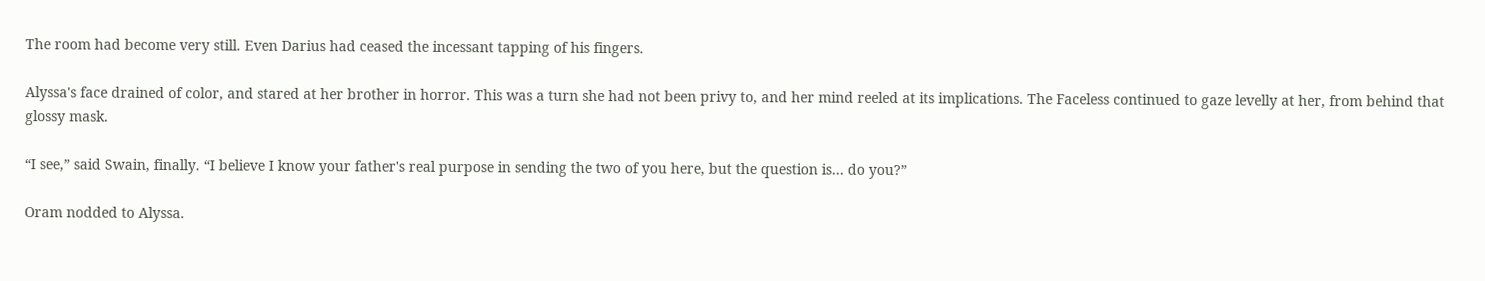The room had become very still. Even Darius had ceased the incessant tapping of his fingers.

Alyssa's face drained of color, and stared at her brother in horror. This was a turn she had not been privy to, and her mind reeled at its implications. The Faceless continued to gaze levelly at her, from behind that glossy mask.

“I see,” said Swain, finally. “I believe I know your father's real purpose in sending the two of you here, but the question is… do you?”

Oram nodded to Alyssa.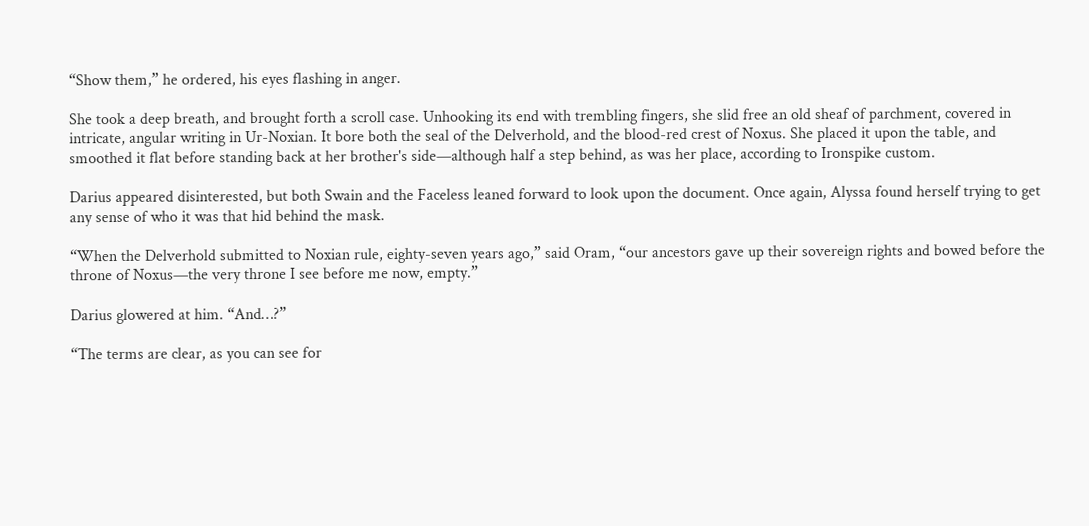“Show them,” he ordered, his eyes flashing in anger.

She took a deep breath, and brought forth a scroll case. Unhooking its end with trembling fingers, she slid free an old sheaf of parchment, covered in intricate, angular writing in Ur-Noxian. It bore both the seal of the Delverhold, and the blood-red crest of Noxus. She placed it upon the table, and smoothed it flat before standing back at her brother's side—although half a step behind, as was her place, according to Ironspike custom.

Darius appeared disinterested, but both Swain and the Faceless leaned forward to look upon the document. Once again, Alyssa found herself trying to get any sense of who it was that hid behind the mask.

“When the Delverhold submitted to Noxian rule, eighty-seven years ago,” said Oram, “our ancestors gave up their sovereign rights and bowed before the throne of Noxus—the very throne I see before me now, empty.”

Darius glowered at him. “And…?”

“The terms are clear, as you can see for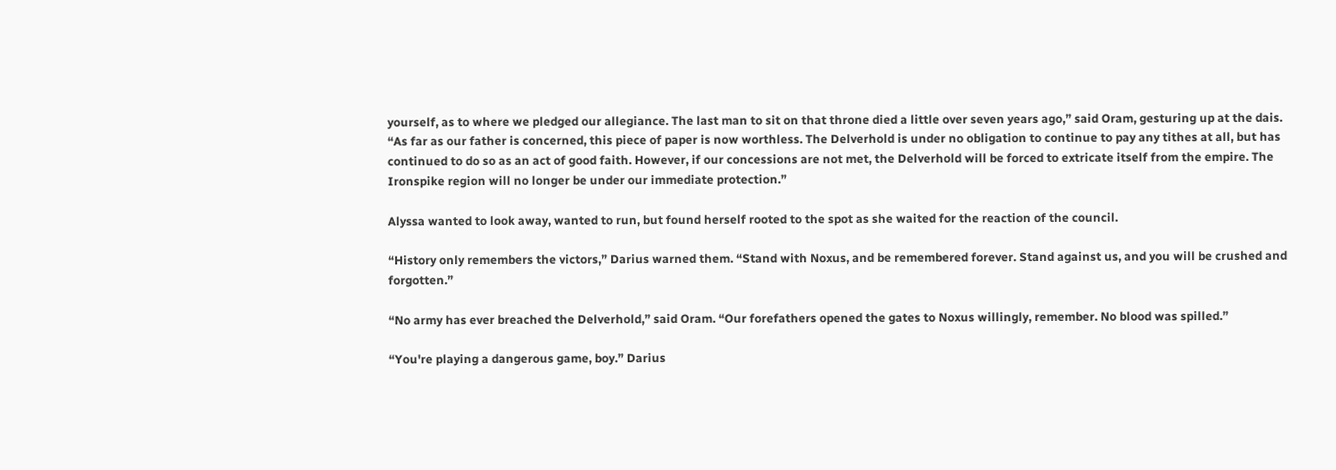yourself, as to where we pledged our allegiance. The last man to sit on that throne died a little over seven years ago,” said Oram, gesturing up at the dais. “As far as our father is concerned, this piece of paper is now worthless. The Delverhold is under no obligation to continue to pay any tithes at all, but has continued to do so as an act of good faith. However, if our concessions are not met, the Delverhold will be forced to extricate itself from the empire. The Ironspike region will no longer be under our immediate protection.”

Alyssa wanted to look away, wanted to run, but found herself rooted to the spot as she waited for the reaction of the council.

“History only remembers the victors,” Darius warned them. “Stand with Noxus, and be remembered forever. Stand against us, and you will be crushed and forgotten.”

“No army has ever breached the Delverhold,” said Oram. “Our forefathers opened the gates to Noxus willingly, remember. No blood was spilled.”

“You're playing a dangerous game, boy.” Darius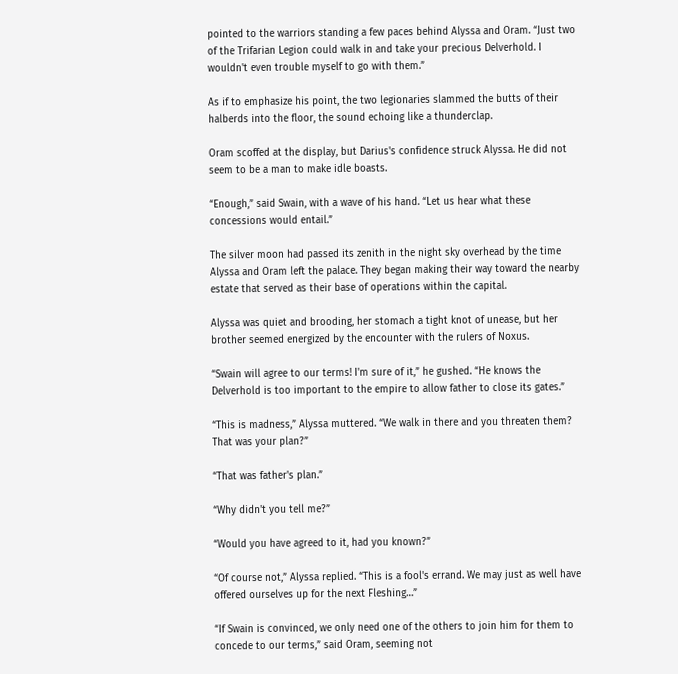pointed to the warriors standing a few paces behind Alyssa and Oram. “Just two of the Trifarian Legion could walk in and take your precious Delverhold. I wouldn't even trouble myself to go with them.”

As if to emphasize his point, the two legionaries slammed the butts of their halberds into the floor, the sound echoing like a thunderclap.

Oram scoffed at the display, but Darius's confidence struck Alyssa. He did not seem to be a man to make idle boasts.

“Enough,” said Swain, with a wave of his hand. “Let us hear what these concessions would entail.”

The silver moon had passed its zenith in the night sky overhead by the time Alyssa and Oram left the palace. They began making their way toward the nearby estate that served as their base of operations within the capital.

Alyssa was quiet and brooding, her stomach a tight knot of unease, but her brother seemed energized by the encounter with the rulers of Noxus.

“Swain will agree to our terms! I'm sure of it,” he gushed. “He knows the Delverhold is too important to the empire to allow father to close its gates.”

“This is madness,” Alyssa muttered. “We walk in there and you threaten them? That was your plan?”

“That was father's plan.”

“Why didn't you tell me?”

“Would you have agreed to it, had you known?”

“Of course not,” Alyssa replied. “This is a fool's errand. We may just as well have offered ourselves up for the next Fleshing…”

“If Swain is convinced, we only need one of the others to join him for them to concede to our terms,” said Oram, seeming not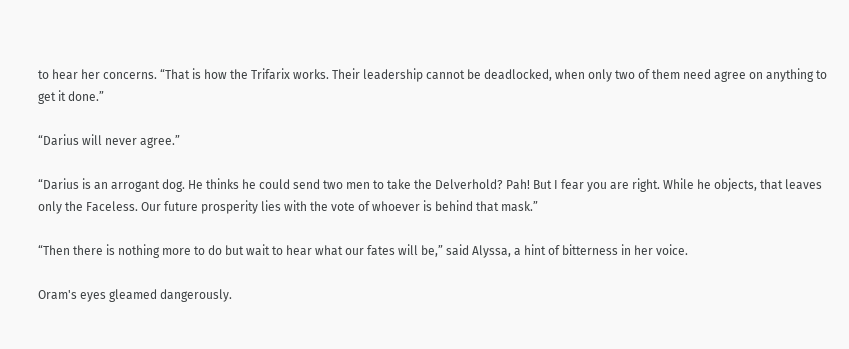to hear her concerns. “That is how the Trifarix works. Their leadership cannot be deadlocked, when only two of them need agree on anything to get it done.”

“Darius will never agree.”

“Darius is an arrogant dog. He thinks he could send two men to take the Delverhold? Pah! But I fear you are right. While he objects, that leaves only the Faceless. Our future prosperity lies with the vote of whoever is behind that mask.”

“Then there is nothing more to do but wait to hear what our fates will be,” said Alyssa, a hint of bitterness in her voice.

Oram's eyes gleamed dangerously.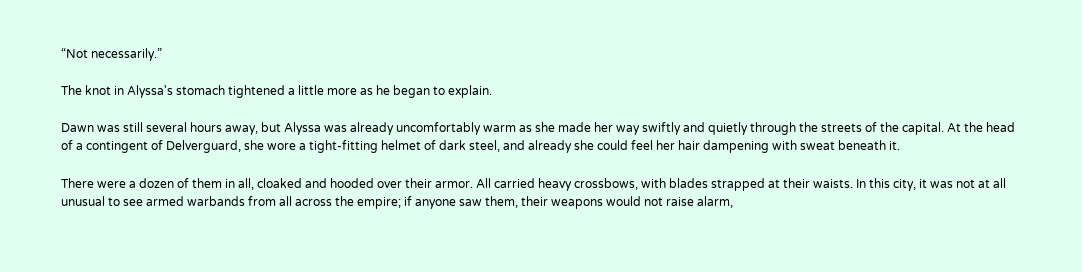“Not necessarily.”

The knot in Alyssa's stomach tightened a little more as he began to explain.

Dawn was still several hours away, but Alyssa was already uncomfortably warm as she made her way swiftly and quietly through the streets of the capital. At the head of a contingent of Delverguard, she wore a tight-fitting helmet of dark steel, and already she could feel her hair dampening with sweat beneath it.

There were a dozen of them in all, cloaked and hooded over their armor. All carried heavy crossbows, with blades strapped at their waists. In this city, it was not at all unusual to see armed warbands from all across the empire; if anyone saw them, their weapons would not raise alarm,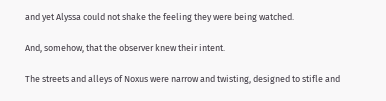and yet Alyssa could not shake the feeling they were being watched.

And, somehow, that the observer knew their intent.

The streets and alleys of Noxus were narrow and twisting, designed to stifle and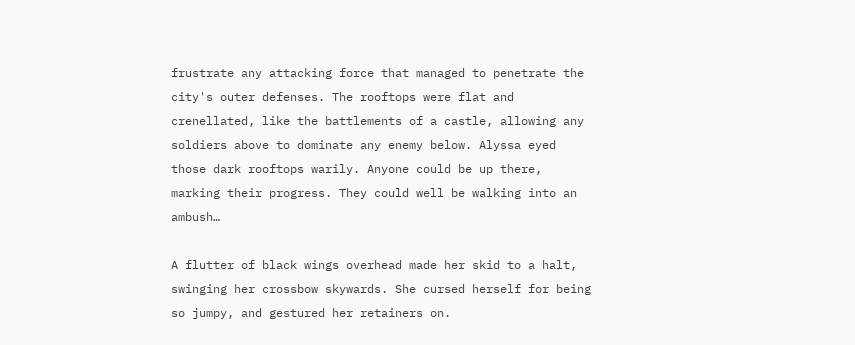frustrate any attacking force that managed to penetrate the city's outer defenses. The rooftops were flat and crenellated, like the battlements of a castle, allowing any soldiers above to dominate any enemy below. Alyssa eyed those dark rooftops warily. Anyone could be up there, marking their progress. They could well be walking into an ambush…

A flutter of black wings overhead made her skid to a halt, swinging her crossbow skywards. She cursed herself for being so jumpy, and gestured her retainers on.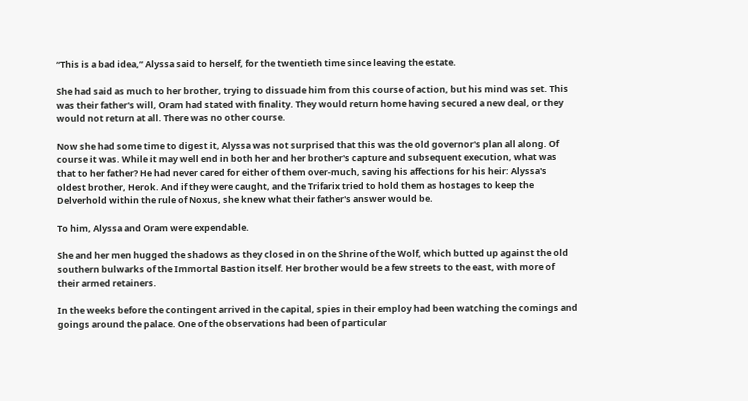“This is a bad idea,” Alyssa said to herself, for the twentieth time since leaving the estate.

She had said as much to her brother, trying to dissuade him from this course of action, but his mind was set. This was their father's will, Oram had stated with finality. They would return home having secured a new deal, or they would not return at all. There was no other course.

Now she had some time to digest it, Alyssa was not surprised that this was the old governor's plan all along. Of course it was. While it may well end in both her and her brother's capture and subsequent execution, what was that to her father? He had never cared for either of them over-much, saving his affections for his heir: Alyssa's oldest brother, Herok. And if they were caught, and the Trifarix tried to hold them as hostages to keep the Delverhold within the rule of Noxus, she knew what their father's answer would be.

To him, Alyssa and Oram were expendable.

She and her men hugged the shadows as they closed in on the Shrine of the Wolf, which butted up against the old southern bulwarks of the Immortal Bastion itself. Her brother would be a few streets to the east, with more of their armed retainers.

In the weeks before the contingent arrived in the capital, spies in their employ had been watching the comings and goings around the palace. One of the observations had been of particular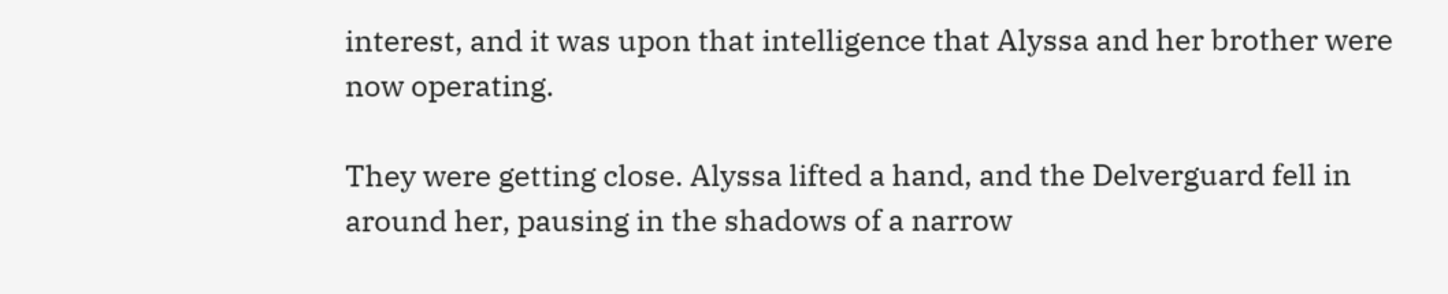interest, and it was upon that intelligence that Alyssa and her brother were now operating.

They were getting close. Alyssa lifted a hand, and the Delverguard fell in around her, pausing in the shadows of a narrow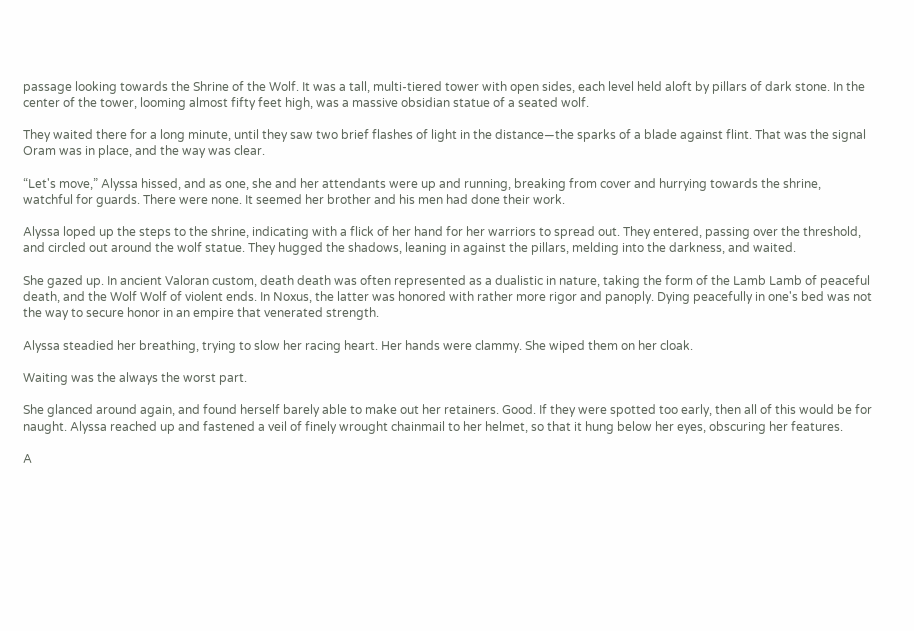passage looking towards the Shrine of the Wolf. It was a tall, multi-tiered tower with open sides, each level held aloft by pillars of dark stone. In the center of the tower, looming almost fifty feet high, was a massive obsidian statue of a seated wolf.

They waited there for a long minute, until they saw two brief flashes of light in the distance—the sparks of a blade against flint. That was the signal Oram was in place, and the way was clear.

“Let's move,” Alyssa hissed, and as one, she and her attendants were up and running, breaking from cover and hurrying towards the shrine, watchful for guards. There were none. It seemed her brother and his men had done their work.

Alyssa loped up the steps to the shrine, indicating with a flick of her hand for her warriors to spread out. They entered, passing over the threshold, and circled out around the wolf statue. They hugged the shadows, leaning in against the pillars, melding into the darkness, and waited.

She gazed up. In ancient Valoran custom, death death was often represented as a dualistic in nature, taking the form of the Lamb Lamb of peaceful death, and the Wolf Wolf of violent ends. In Noxus, the latter was honored with rather more rigor and panoply. Dying peacefully in one's bed was not the way to secure honor in an empire that venerated strength.

Alyssa steadied her breathing, trying to slow her racing heart. Her hands were clammy. She wiped them on her cloak.

Waiting was the always the worst part.

She glanced around again, and found herself barely able to make out her retainers. Good. If they were spotted too early, then all of this would be for naught. Alyssa reached up and fastened a veil of finely wrought chainmail to her helmet, so that it hung below her eyes, obscuring her features.

A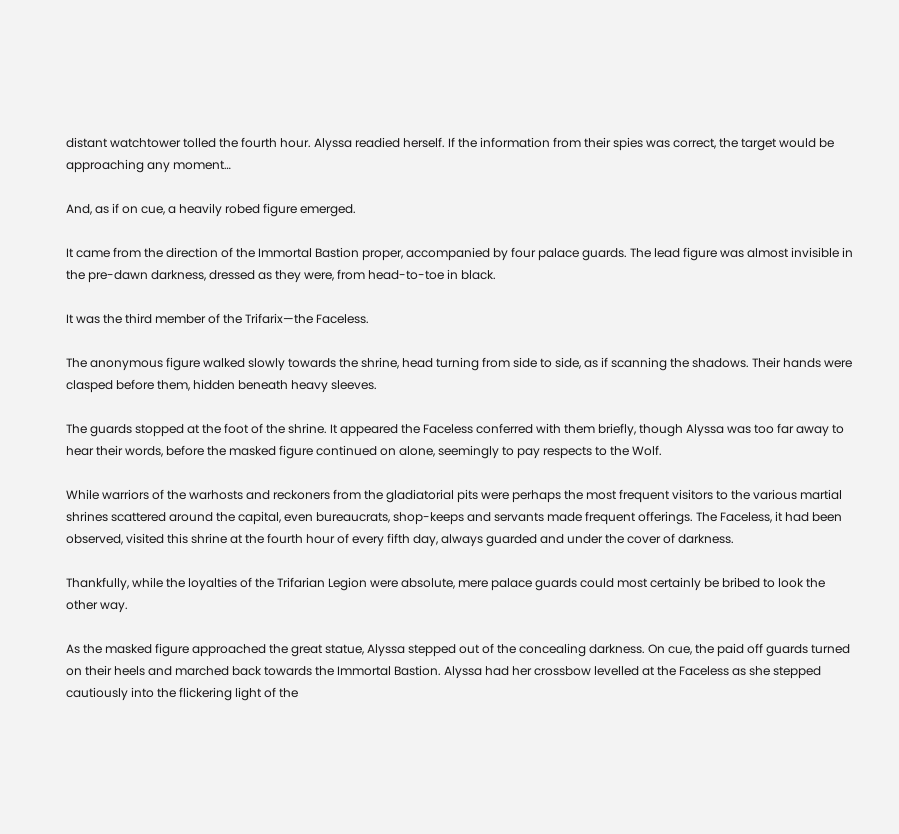distant watchtower tolled the fourth hour. Alyssa readied herself. If the information from their spies was correct, the target would be approaching any moment…

And, as if on cue, a heavily robed figure emerged.

It came from the direction of the Immortal Bastion proper, accompanied by four palace guards. The lead figure was almost invisible in the pre-dawn darkness, dressed as they were, from head-to-toe in black.

It was the third member of the Trifarix—the Faceless.

The anonymous figure walked slowly towards the shrine, head turning from side to side, as if scanning the shadows. Their hands were clasped before them, hidden beneath heavy sleeves.

The guards stopped at the foot of the shrine. It appeared the Faceless conferred with them briefly, though Alyssa was too far away to hear their words, before the masked figure continued on alone, seemingly to pay respects to the Wolf.

While warriors of the warhosts and reckoners from the gladiatorial pits were perhaps the most frequent visitors to the various martial shrines scattered around the capital, even bureaucrats, shop-keeps and servants made frequent offerings. The Faceless, it had been observed, visited this shrine at the fourth hour of every fifth day, always guarded and under the cover of darkness.

Thankfully, while the loyalties of the Trifarian Legion were absolute, mere palace guards could most certainly be bribed to look the other way.

As the masked figure approached the great statue, Alyssa stepped out of the concealing darkness. On cue, the paid off guards turned on their heels and marched back towards the Immortal Bastion. Alyssa had her crossbow levelled at the Faceless as she stepped cautiously into the flickering light of the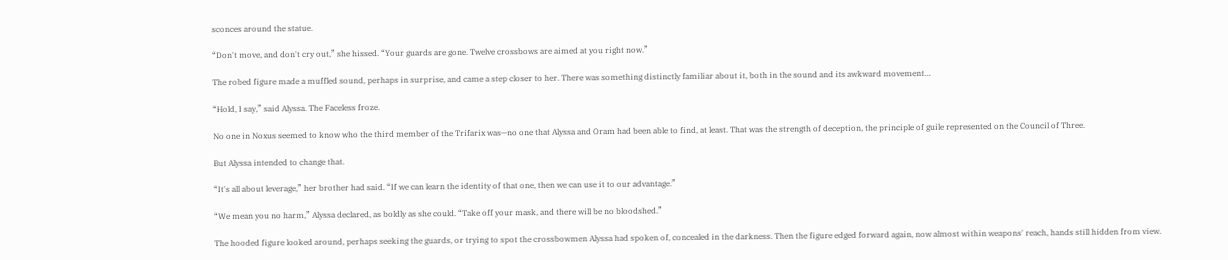sconces around the statue.

“Don't move, and don't cry out,” she hissed. “Your guards are gone. Twelve crossbows are aimed at you right now.”

The robed figure made a muffled sound, perhaps in surprise, and came a step closer to her. There was something distinctly familiar about it, both in the sound and its awkward movement…

“Hold, I say,” said Alyssa. The Faceless froze.

No one in Noxus seemed to know who the third member of the Trifarix was—no one that Alyssa and Oram had been able to find, at least. That was the strength of deception, the principle of guile represented on the Council of Three.

But Alyssa intended to change that.

“It's all about leverage,” her brother had said. “If we can learn the identity of that one, then we can use it to our advantage.”

“We mean you no harm,” Alyssa declared, as boldly as she could. “Take off your mask, and there will be no bloodshed.”

The hooded figure looked around, perhaps seeking the guards, or trying to spot the crossbowmen Alyssa had spoken of, concealed in the darkness. Then the figure edged forward again, now almost within weapons' reach, hands still hidden from view.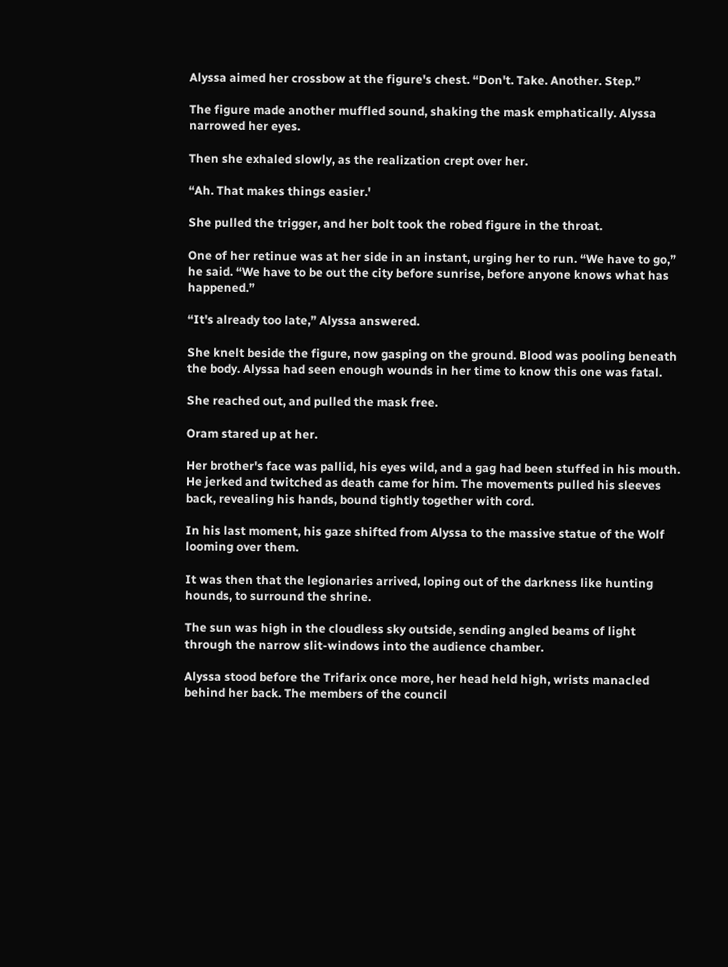Alyssa aimed her crossbow at the figure's chest. “Don't. Take. Another. Step.”

The figure made another muffled sound, shaking the mask emphatically. Alyssa narrowed her eyes.

Then she exhaled slowly, as the realization crept over her.

“Ah. That makes things easier.'

She pulled the trigger, and her bolt took the robed figure in the throat.

One of her retinue was at her side in an instant, urging her to run. “We have to go,” he said. “We have to be out the city before sunrise, before anyone knows what has happened.”

“It's already too late,” Alyssa answered.

She knelt beside the figure, now gasping on the ground. Blood was pooling beneath the body. Alyssa had seen enough wounds in her time to know this one was fatal.

She reached out, and pulled the mask free.

Oram stared up at her.

Her brother's face was pallid, his eyes wild, and a gag had been stuffed in his mouth. He jerked and twitched as death came for him. The movements pulled his sleeves back, revealing his hands, bound tightly together with cord.

In his last moment, his gaze shifted from Alyssa to the massive statue of the Wolf looming over them.

It was then that the legionaries arrived, loping out of the darkness like hunting hounds, to surround the shrine.

The sun was high in the cloudless sky outside, sending angled beams of light through the narrow slit-windows into the audience chamber.

Alyssa stood before the Trifarix once more, her head held high, wrists manacled behind her back. The members of the council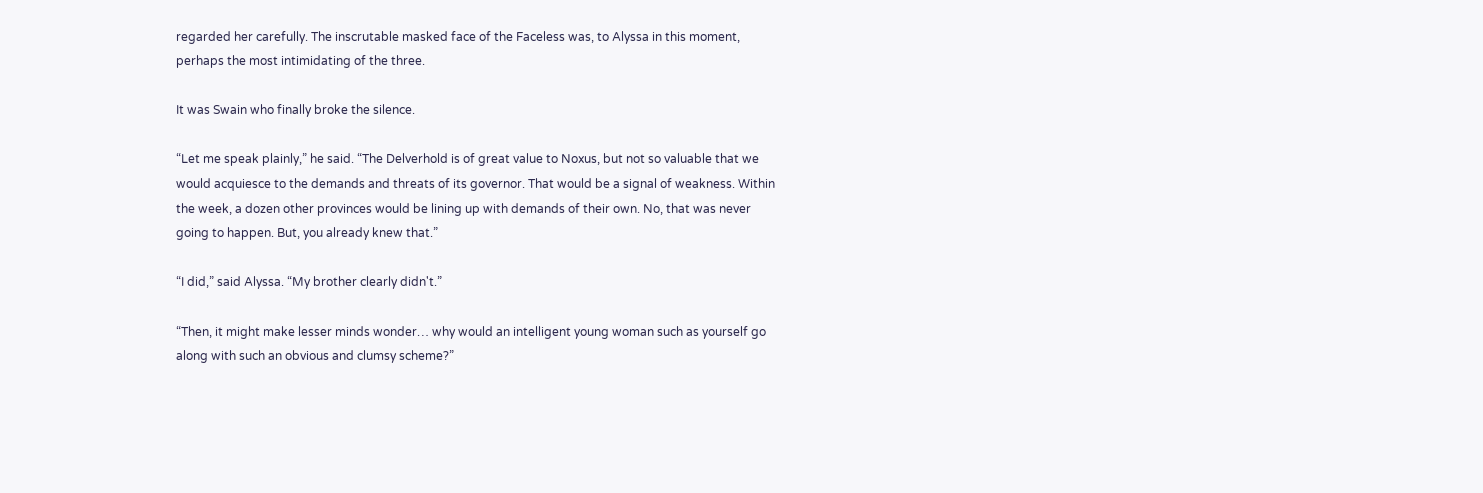regarded her carefully. The inscrutable masked face of the Faceless was, to Alyssa in this moment, perhaps the most intimidating of the three.

It was Swain who finally broke the silence.

“Let me speak plainly,” he said. “The Delverhold is of great value to Noxus, but not so valuable that we would acquiesce to the demands and threats of its governor. That would be a signal of weakness. Within the week, a dozen other provinces would be lining up with demands of their own. No, that was never going to happen. But, you already knew that.”

“I did,” said Alyssa. “My brother clearly didn't.”

“Then, it might make lesser minds wonder… why would an intelligent young woman such as yourself go along with such an obvious and clumsy scheme?”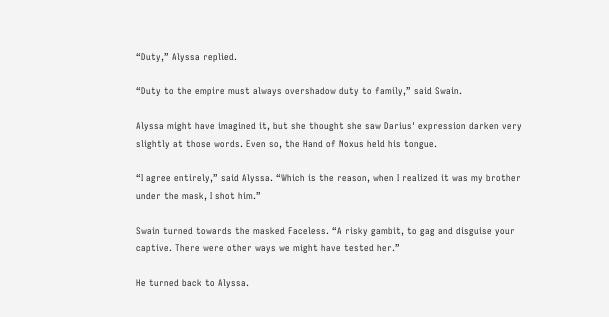“Duty,” Alyssa replied.

“Duty to the empire must always overshadow duty to family,” said Swain.

Alyssa might have imagined it, but she thought she saw Darius' expression darken very slightly at those words. Even so, the Hand of Noxus held his tongue.

“I agree entirely,” said Alyssa. “Which is the reason, when I realized it was my brother under the mask, I shot him.”

Swain turned towards the masked Faceless. “A risky gambit, to gag and disguise your captive. There were other ways we might have tested her.”

He turned back to Alyssa.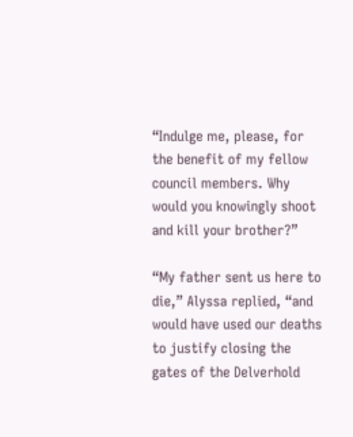“Indulge me, please, for the benefit of my fellow council members. Why would you knowingly shoot and kill your brother?”

“My father sent us here to die,” Alyssa replied, “and would have used our deaths to justify closing the gates of the Delverhold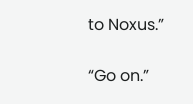to Noxus.”

“Go on.”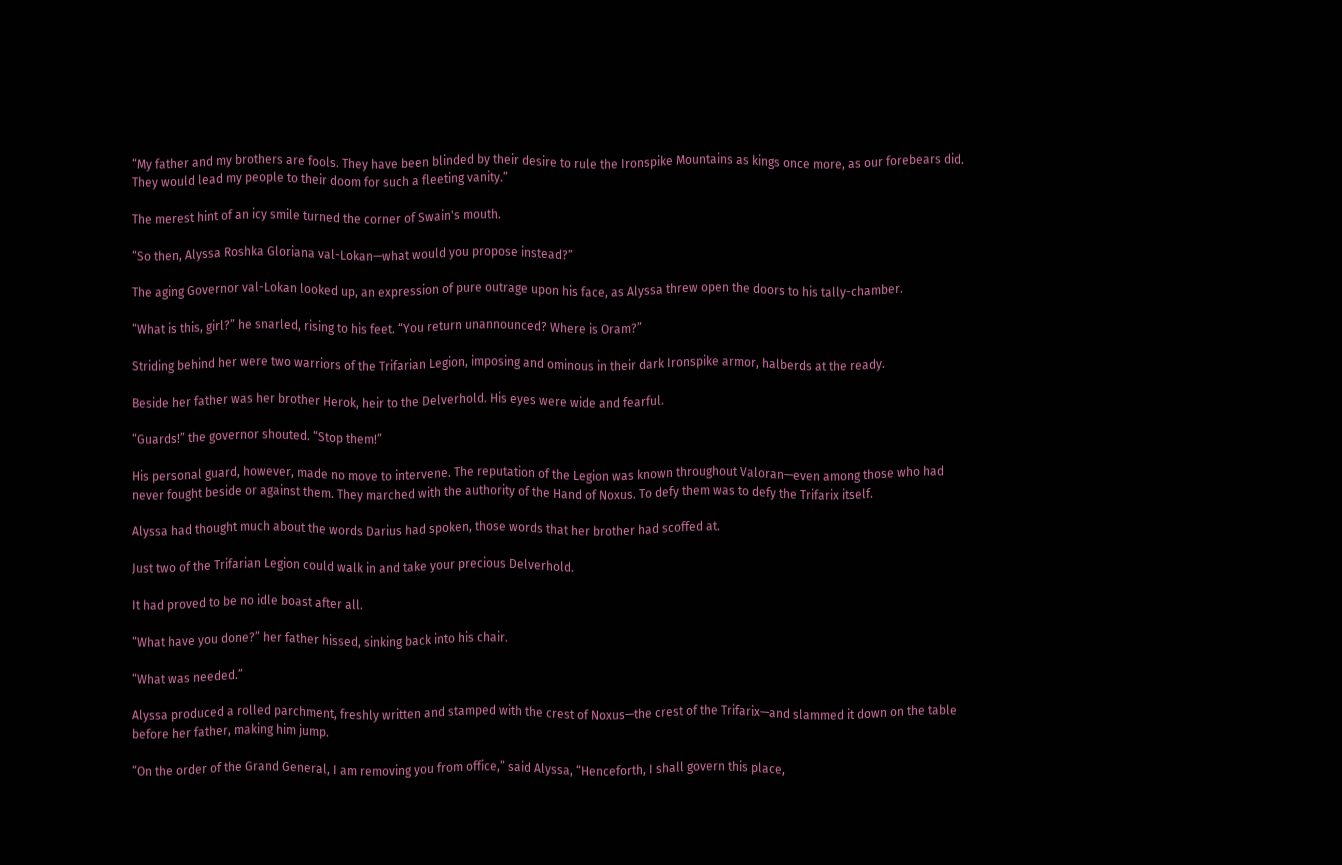“My father and my brothers are fools. They have been blinded by their desire to rule the Ironspike Mountains as kings once more, as our forebears did. They would lead my people to their doom for such a fleeting vanity.”

The merest hint of an icy smile turned the corner of Swain's mouth.

“So then, Alyssa Roshka Gloriana val-Lokan—what would you propose instead?”

The aging Governor val-Lokan looked up, an expression of pure outrage upon his face, as Alyssa threw open the doors to his tally-chamber.

“What is this, girl?” he snarled, rising to his feet. “You return unannounced? Where is Oram?”

Striding behind her were two warriors of the Trifarian Legion, imposing and ominous in their dark Ironspike armor, halberds at the ready.

Beside her father was her brother Herok, heir to the Delverhold. His eyes were wide and fearful.

“Guards!” the governor shouted. “Stop them!”

His personal guard, however, made no move to intervene. The reputation of the Legion was known throughout Valoran—even among those who had never fought beside or against them. They marched with the authority of the Hand of Noxus. To defy them was to defy the Trifarix itself.

Alyssa had thought much about the words Darius had spoken, those words that her brother had scoffed at.

Just two of the Trifarian Legion could walk in and take your precious Delverhold.

It had proved to be no idle boast after all.

“What have you done?” her father hissed, sinking back into his chair.

“What was needed.”

Alyssa produced a rolled parchment, freshly written and stamped with the crest of Noxus—the crest of the Trifarix—and slammed it down on the table before her father, making him jump.

“On the order of the Grand General, I am removing you from office,” said Alyssa, “Henceforth, I shall govern this place,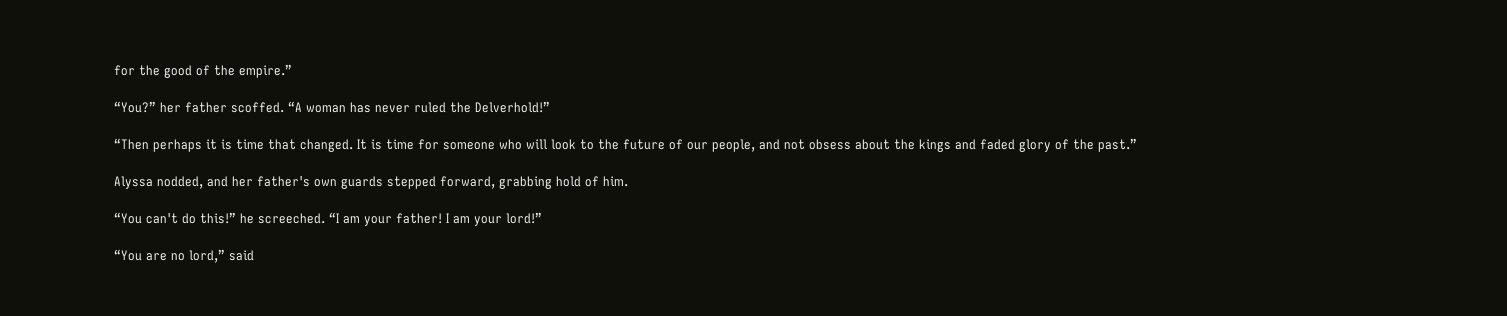for the good of the empire.”

“You?” her father scoffed. “A woman has never ruled the Delverhold!”

“Then perhaps it is time that changed. It is time for someone who will look to the future of our people, and not obsess about the kings and faded glory of the past.”

Alyssa nodded, and her father's own guards stepped forward, grabbing hold of him.

“You can't do this!” he screeched. “I am your father! I am your lord!”

“You are no lord,” said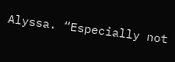Alyssa. “Especially not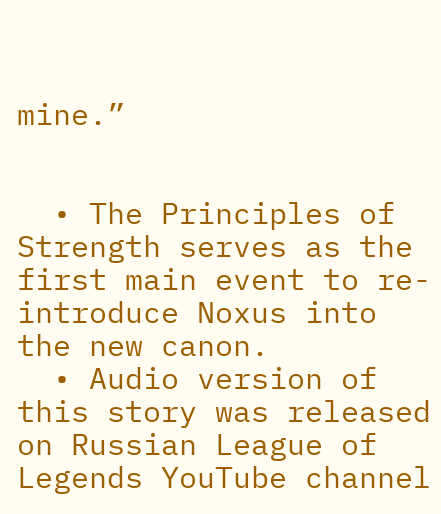mine.”


  • The Principles of Strength serves as the first main event to re-introduce Noxus into the new canon.
  • Audio version of this story was released on Russian League of Legends YouTube channel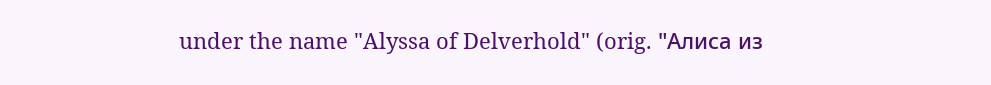under the name "Alyssa of Delverhold" (orig. "Алиса из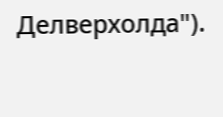Делверхолда").